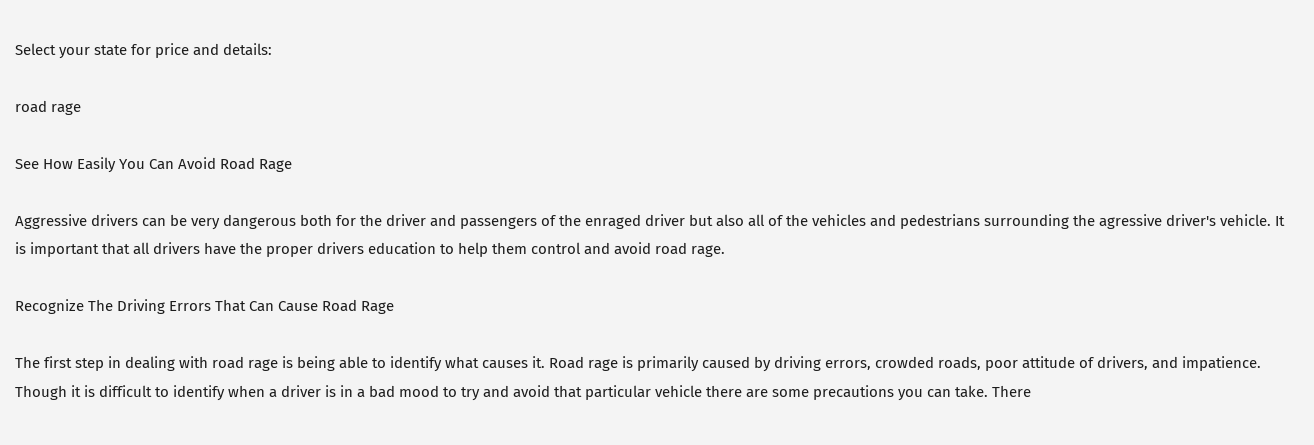Select your state for price and details:

road rage

See How Easily You Can Avoid Road Rage

Aggressive drivers can be very dangerous both for the driver and passengers of the enraged driver but also all of the vehicles and pedestrians surrounding the agressive driver's vehicle. It is important that all drivers have the proper drivers education to help them control and avoid road rage.

Recognize The Driving Errors That Can Cause Road Rage

The first step in dealing with road rage is being able to identify what causes it. Road rage is primarily caused by driving errors, crowded roads, poor attitude of drivers, and impatience. Though it is difficult to identify when a driver is in a bad mood to try and avoid that particular vehicle there are some precautions you can take. There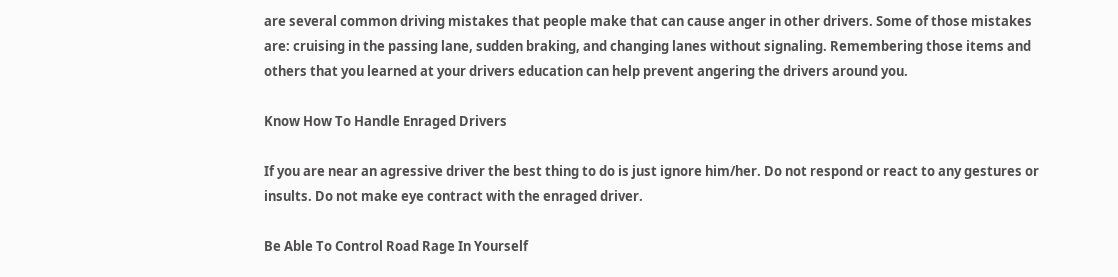are several common driving mistakes that people make that can cause anger in other drivers. Some of those mistakes are: cruising in the passing lane, sudden braking, and changing lanes without signaling. Remembering those items and others that you learned at your drivers education can help prevent angering the drivers around you.

Know How To Handle Enraged Drivers

If you are near an agressive driver the best thing to do is just ignore him/her. Do not respond or react to any gestures or insults. Do not make eye contract with the enraged driver.

Be Able To Control Road Rage In Yourself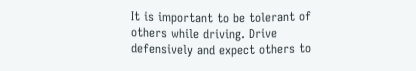It is important to be tolerant of others while driving. Drive defensively and expect others to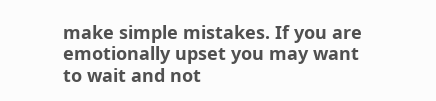make simple mistakes. If you are emotionally upset you may want to wait and not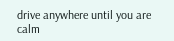drive anywhere until you are calm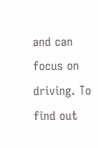and can focus on driving. To find out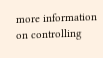more information on controlling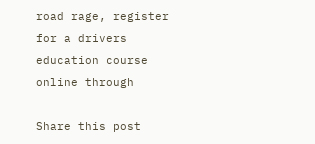road rage, register for a drivers education course online through

Share this post